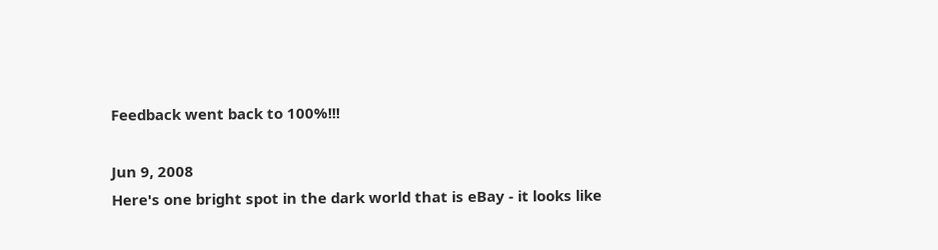Feedback went back to 100%!!!

Jun 9, 2008
Here's one bright spot in the dark world that is eBay - it looks like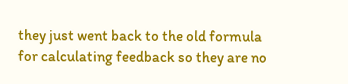they just went back to the old formula for calculating feedback so they are no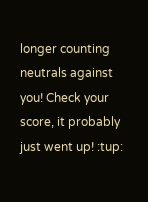longer counting neutrals against you! Check your score, it probably just went up! :tup: